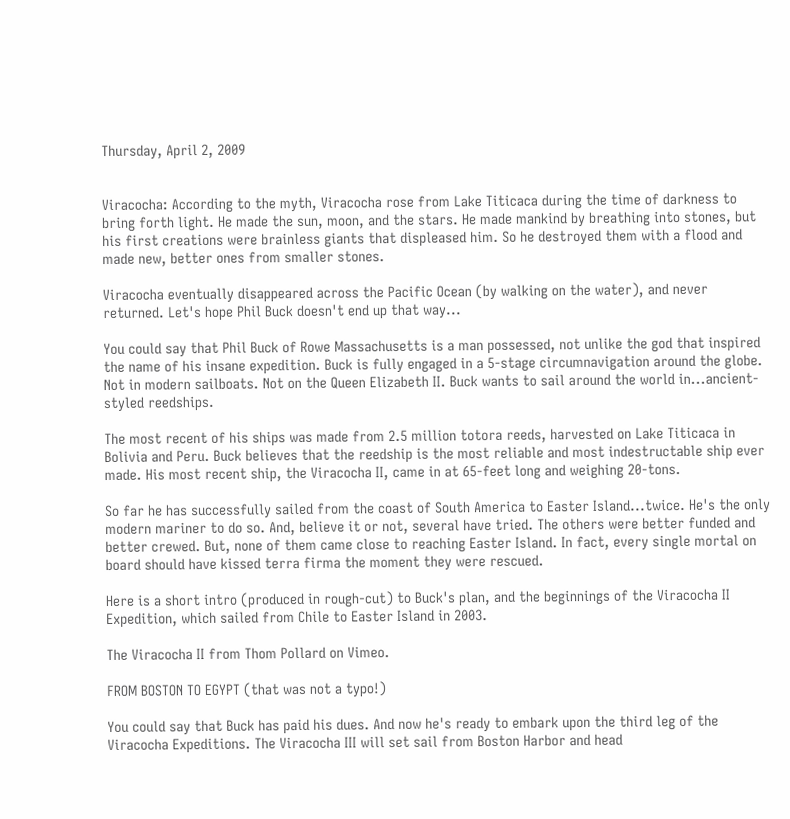Thursday, April 2, 2009


Viracocha: According to the myth, Viracocha rose from Lake Titicaca during the time of darkness to bring forth light. He made the sun, moon, and the stars. He made mankind by breathing into stones, but his first creations were brainless giants that displeased him. So he destroyed them with a flood and made new, better ones from smaller stones.

Viracocha eventually disappeared across the Pacific Ocean (by walking on the water), and never returned. Let's hope Phil Buck doesn't end up that way...

You could say that Phil Buck of Rowe Massachusetts is a man possessed, not unlike the god that inspired the name of his insane expedition. Buck is fully engaged in a 5-stage circumnavigation around the globe. Not in modern sailboats. Not on the Queen Elizabeth II. Buck wants to sail around the world in...ancient-styled reedships.

The most recent of his ships was made from 2.5 million totora reeds, harvested on Lake Titicaca in Bolivia and Peru. Buck believes that the reedship is the most reliable and most indestructable ship ever made. His most recent ship, the Viracocha II, came in at 65-feet long and weighing 20-tons.

So far he has successfully sailed from the coast of South America to Easter Island...twice. He's the only modern mariner to do so. And, believe it or not, several have tried. The others were better funded and better crewed. But, none of them came close to reaching Easter Island. In fact, every single mortal on board should have kissed terra firma the moment they were rescued.

Here is a short intro (produced in rough-cut) to Buck's plan, and the beginnings of the Viracocha II Expedition, which sailed from Chile to Easter Island in 2003.

The Viracocha II from Thom Pollard on Vimeo.

FROM BOSTON TO EGYPT (that was not a typo!)

You could say that Buck has paid his dues. And now he's ready to embark upon the third leg of the Viracocha Expeditions. The Viracocha III will set sail from Boston Harbor and head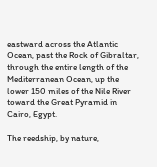eastward across the Atlantic Ocean, past the Rock of Gibraltar, through the entire length of the Mediterranean Ocean, up the lower 150 miles of the Nile River toward the Great Pyramid in Cairo, Egypt.

The reedship, by nature,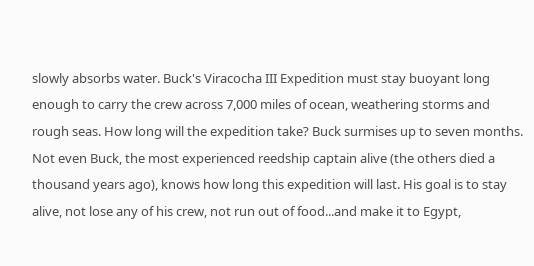slowly absorbs water. Buck's Viracocha III Expedition must stay buoyant long enough to carry the crew across 7,000 miles of ocean, weathering storms and rough seas. How long will the expedition take? Buck surmises up to seven months. Not even Buck, the most experienced reedship captain alive (the others died a thousand years ago), knows how long this expedition will last. His goal is to stay alive, not lose any of his crew, not run out of food...and make it to Egypt,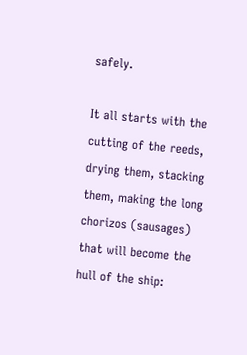safely.

It all starts with the cutting of the reeds, drying them, stacking them, making the long chorizos (sausages) that will become the hull of the ship: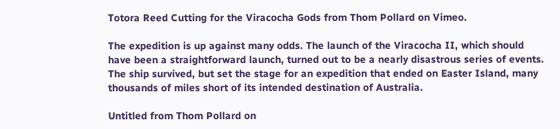Totora Reed Cutting for the Viracocha Gods from Thom Pollard on Vimeo.

The expedition is up against many odds. The launch of the Viracocha II, which should have been a straightforward launch, turned out to be a nearly disastrous series of events. The ship survived, but set the stage for an expedition that ended on Easter Island, many thousands of miles short of its intended destination of Australia.

Untitled from Thom Pollard on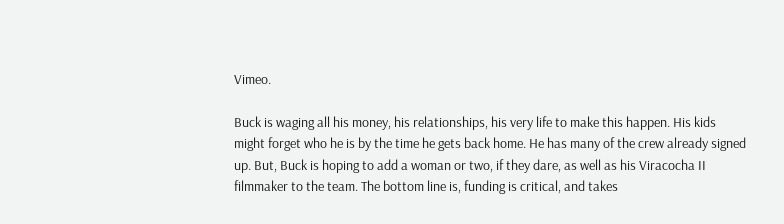Vimeo.

Buck is waging all his money, his relationships, his very life to make this happen. His kids might forget who he is by the time he gets back home. He has many of the crew already signed up. But, Buck is hoping to add a woman or two, if they dare, as well as his Viracocha II filmmaker to the team. The bottom line is, funding is critical, and takes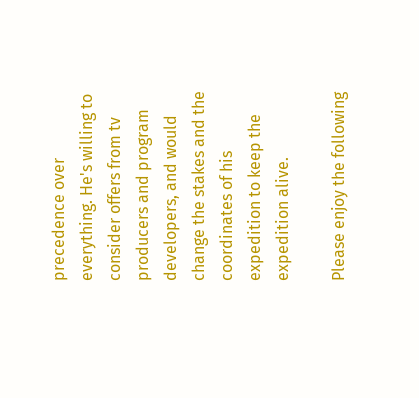precedence over everything. He's willing to consider offers from tv producers and program developers, and would change the stakes and the coordinates of his expedition to keep the expedition alive.

Please enjoy the following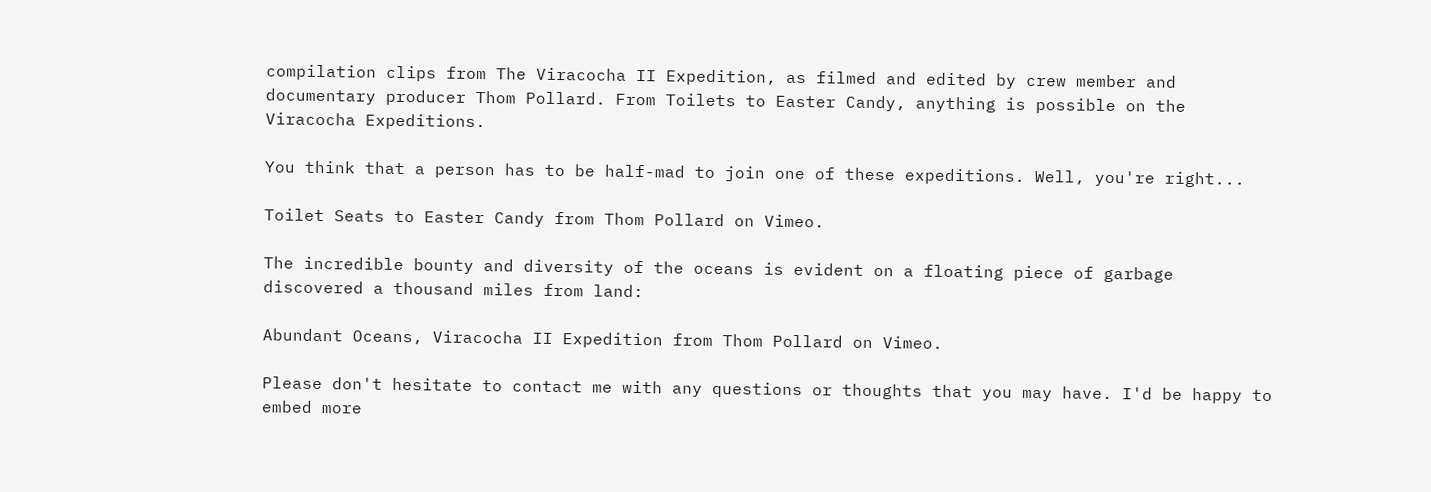compilation clips from The Viracocha II Expedition, as filmed and edited by crew member and documentary producer Thom Pollard. From Toilets to Easter Candy, anything is possible on the Viracocha Expeditions.

You think that a person has to be half-mad to join one of these expeditions. Well, you're right...

Toilet Seats to Easter Candy from Thom Pollard on Vimeo.

The incredible bounty and diversity of the oceans is evident on a floating piece of garbage discovered a thousand miles from land:

Abundant Oceans, Viracocha II Expedition from Thom Pollard on Vimeo.

Please don't hesitate to contact me with any questions or thoughts that you may have. I'd be happy to embed more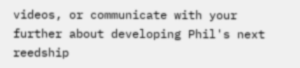videos, or communicate with your further about developing Phil's next reedship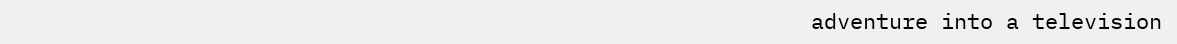adventure into a television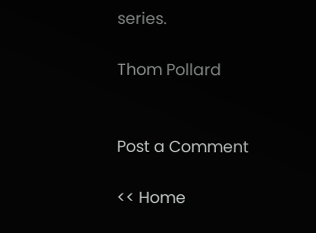series.

Thom Pollard


Post a Comment

<< Home